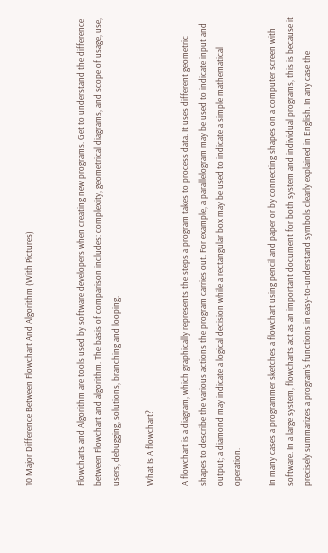10 Major Difference Between Flowchart And Algorithm (With Pictures)


Flowcharts and Algorithm are tools used by software developers when creating new programs. Get to understand the difference between Flowchart and algorithm. The basis of comparison includes: complexity, geometrical diagrams, and scope of usage, use, users, debugging, solutions, branching and looping.

What Is A flowchart?

A flowchart is a diagram, which graphically represents the steps a program takes to process data. It uses different geometric shapes to describe the various actions the program carries out. For example, a parallelogram may be used to indicate input and output; a diamond may indicate a logical decision while a rectangular box may be used to indicate a simple mathematical operation.

In many cases a programmer sketches a flowchart using pencil and paper or by connecting shapes on a computer screen with software. In a large system, flowcharts act as an important document for both system and individual programs, this is because it precisely summarizes a program’s functions in easy-to-understand symbols clearly explained in English. In any case the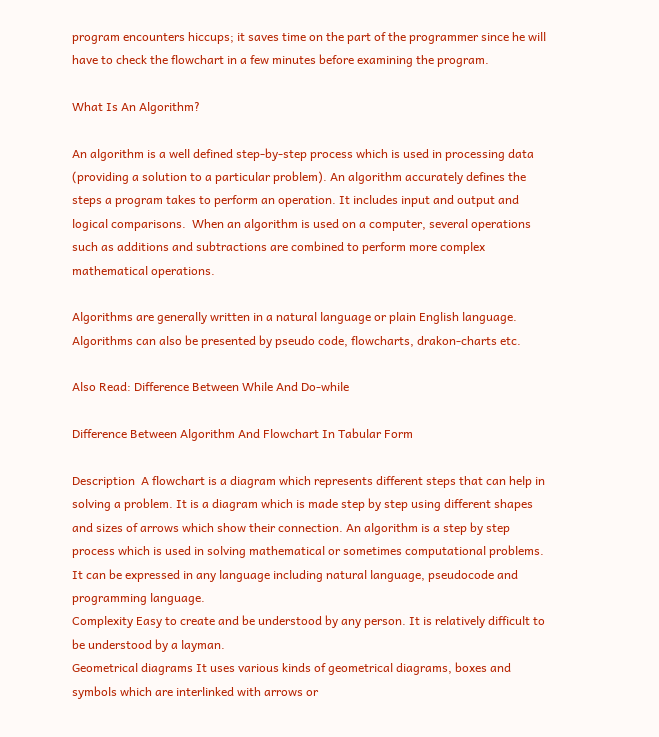program encounters hiccups; it saves time on the part of the programmer since he will have to check the flowchart in a few minutes before examining the program.

What Is An Algorithm?

An algorithm is a well defined step-by-step process which is used in processing data (providing a solution to a particular problem). An algorithm accurately defines the steps a program takes to perform an operation. It includes input and output and logical comparisons.  When an algorithm is used on a computer, several operations such as additions and subtractions are combined to perform more complex mathematical operations.

Algorithms are generally written in a natural language or plain English language. Algorithms can also be presented by pseudo code, flowcharts, drakon-charts etc.

Also Read: Difference Between While And Do-while

Difference Between Algorithm And Flowchart In Tabular Form

Description  A flowchart is a diagram which represents different steps that can help in solving a problem. It is a diagram which is made step by step using different shapes and sizes of arrows which show their connection. An algorithm is a step by step process which is used in solving mathematical or sometimes computational problems. It can be expressed in any language including natural language, pseudocode and programming language.
Complexity Easy to create and be understood by any person. It is relatively difficult to be understood by a layman.
Geometrical diagrams It uses various kinds of geometrical diagrams, boxes and symbols which are interlinked with arrows or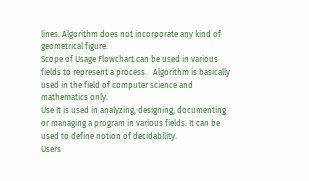lines. Algorithm does not incorporate any kind of geometrical figure.
Scope of Usage Flowchart can be used in various fields to represent a process.   Algorithm is basically used in the field of computer science and mathematics only.
Use It is used in analyzing, designing, documenting or managing a program in various fields. It can be used to define notion of decidability.
Users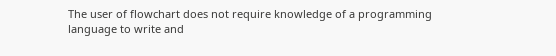The user of flowchart does not require knowledge of a programming language to write and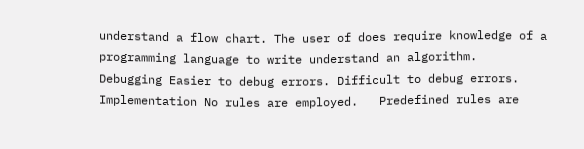understand a flow chart. The user of does require knowledge of a programming language to write understand an algorithm.
Debugging Easier to debug errors. Difficult to debug errors.
Implementation No rules are employed.   Predefined rules are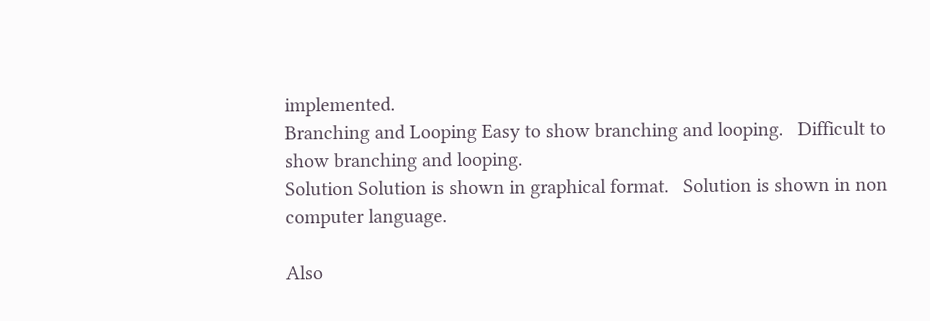implemented.
Branching and Looping Easy to show branching and looping.   Difficult to show branching and looping.
Solution Solution is shown in graphical format.   Solution is shown in non computer language.

Also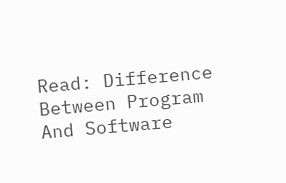Read: Difference Between Program And Software